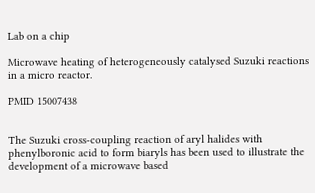Lab on a chip

Microwave heating of heterogeneously catalysed Suzuki reactions in a micro reactor.

PMID 15007438


The Suzuki cross-coupling reaction of aryl halides with phenylboronic acid to form biaryls has been used to illustrate the development of a microwave based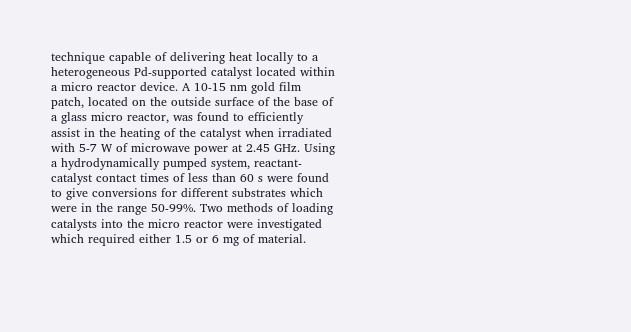technique capable of delivering heat locally to a heterogeneous Pd-supported catalyst located within a micro reactor device. A 10-15 nm gold film patch, located on the outside surface of the base of a glass micro reactor, was found to efficiently assist in the heating of the catalyst when irradiated with 5-7 W of microwave power at 2.45 GHz. Using a hydrodynamically pumped system, reactant-catalyst contact times of less than 60 s were found to give conversions for different substrates which were in the range 50-99%. Two methods of loading catalysts into the micro reactor were investigated which required either 1.5 or 6 mg of material.